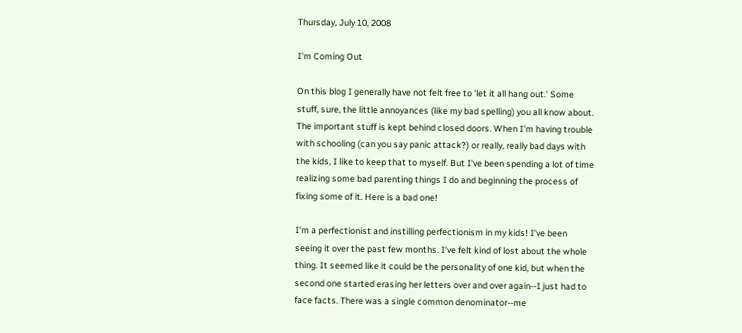Thursday, July 10, 2008

I'm Coming Out

On this blog I generally have not felt free to 'let it all hang out.' Some stuff, sure, the little annoyances (like my bad spelling) you all know about. The important stuff is kept behind closed doors. When I'm having trouble with schooling (can you say panic attack?) or really, really bad days with the kids, I like to keep that to myself. But I've been spending a lot of time realizing some bad parenting things I do and beginning the process of fixing some of it. Here is a bad one!

I'm a perfectionist and instilling perfectionism in my kids! I've been seeing it over the past few months. I've felt kind of lost about the whole thing. It seemed like it could be the personality of one kid, but when the second one started erasing her letters over and over again--I just had to face facts. There was a single common denominator--me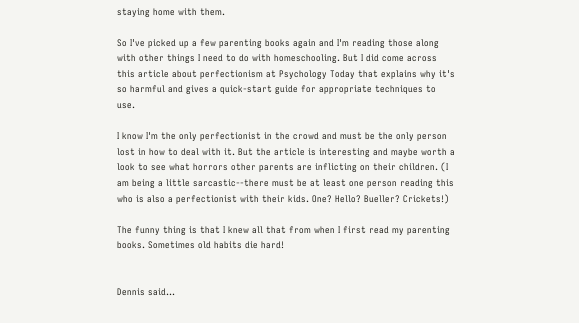staying home with them.

So I've picked up a few parenting books again and I'm reading those along with other things I need to do with homeschooling. But I did come across this article about perfectionism at Psychology Today that explains why it's so harmful and gives a quick-start guide for appropriate techniques to use.

I know I'm the only perfectionist in the crowd and must be the only person lost in how to deal with it. But the article is interesting and maybe worth a look to see what horrors other parents are inflicting on their children. (I am being a little sarcastic--there must be at least one person reading this who is also a perfectionist with their kids. One? Hello? Bueller? Crickets!)

The funny thing is that I knew all that from when I first read my parenting books. Sometimes old habits die hard!


Dennis said...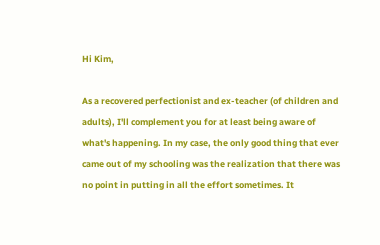Hi Kim,

As a recovered perfectionist and ex-teacher (of children and adults), I'll complement you for at least being aware of what's happening. In my case, the only good thing that ever came out of my schooling was the realization that there was no point in putting in all the effort sometimes. It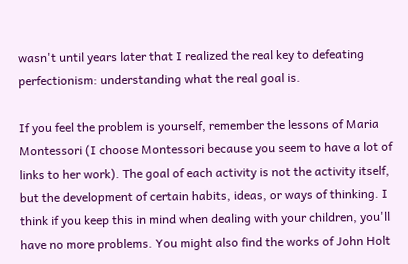wasn't until years later that I realized the real key to defeating perfectionism: understanding what the real goal is.

If you feel the problem is yourself, remember the lessons of Maria Montessori (I choose Montessori because you seem to have a lot of links to her work). The goal of each activity is not the activity itself, but the development of certain habits, ideas, or ways of thinking. I think if you keep this in mind when dealing with your children, you'll have no more problems. You might also find the works of John Holt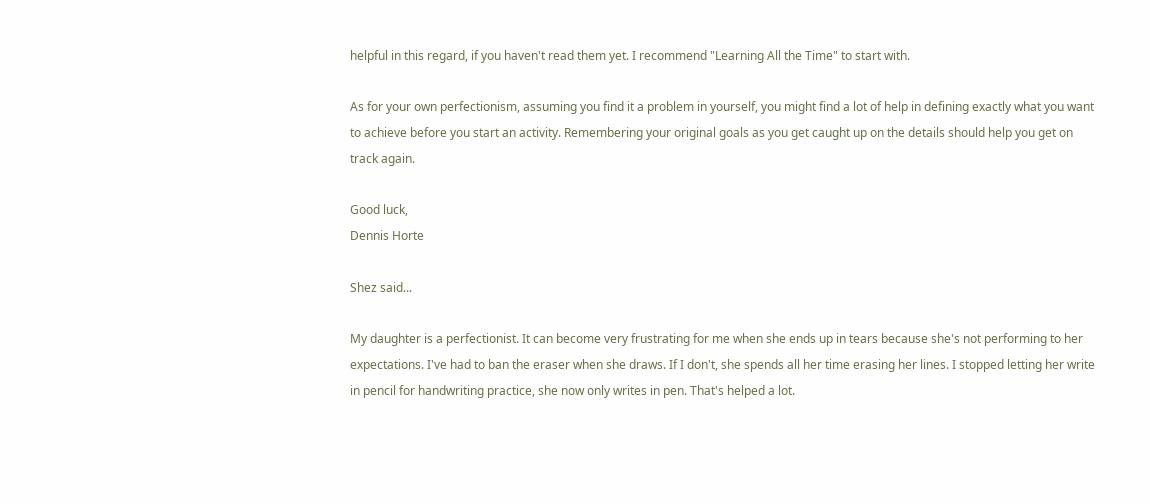helpful in this regard, if you haven't read them yet. I recommend "Learning All the Time" to start with.

As for your own perfectionism, assuming you find it a problem in yourself, you might find a lot of help in defining exactly what you want to achieve before you start an activity. Remembering your original goals as you get caught up on the details should help you get on track again.

Good luck,
Dennis Horte

Shez said...

My daughter is a perfectionist. It can become very frustrating for me when she ends up in tears because she's not performing to her expectations. I've had to ban the eraser when she draws. If I don't, she spends all her time erasing her lines. I stopped letting her write in pencil for handwriting practice, she now only writes in pen. That's helped a lot.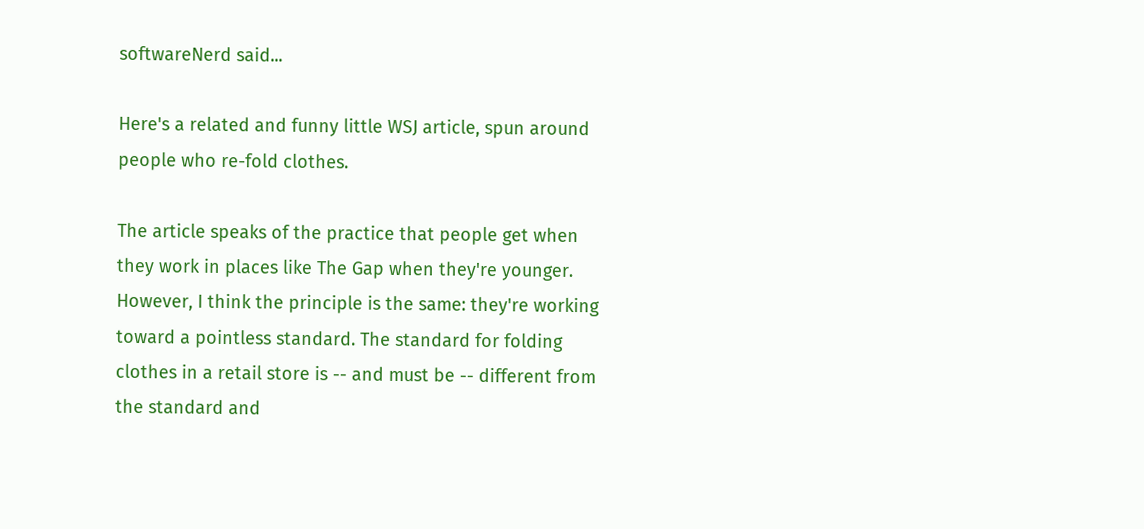softwareNerd said...

Here's a related and funny little WSJ article, spun around people who re-fold clothes.

The article speaks of the practice that people get when they work in places like The Gap when they're younger. However, I think the principle is the same: they're working toward a pointless standard. The standard for folding clothes in a retail store is -- and must be -- different from the standard and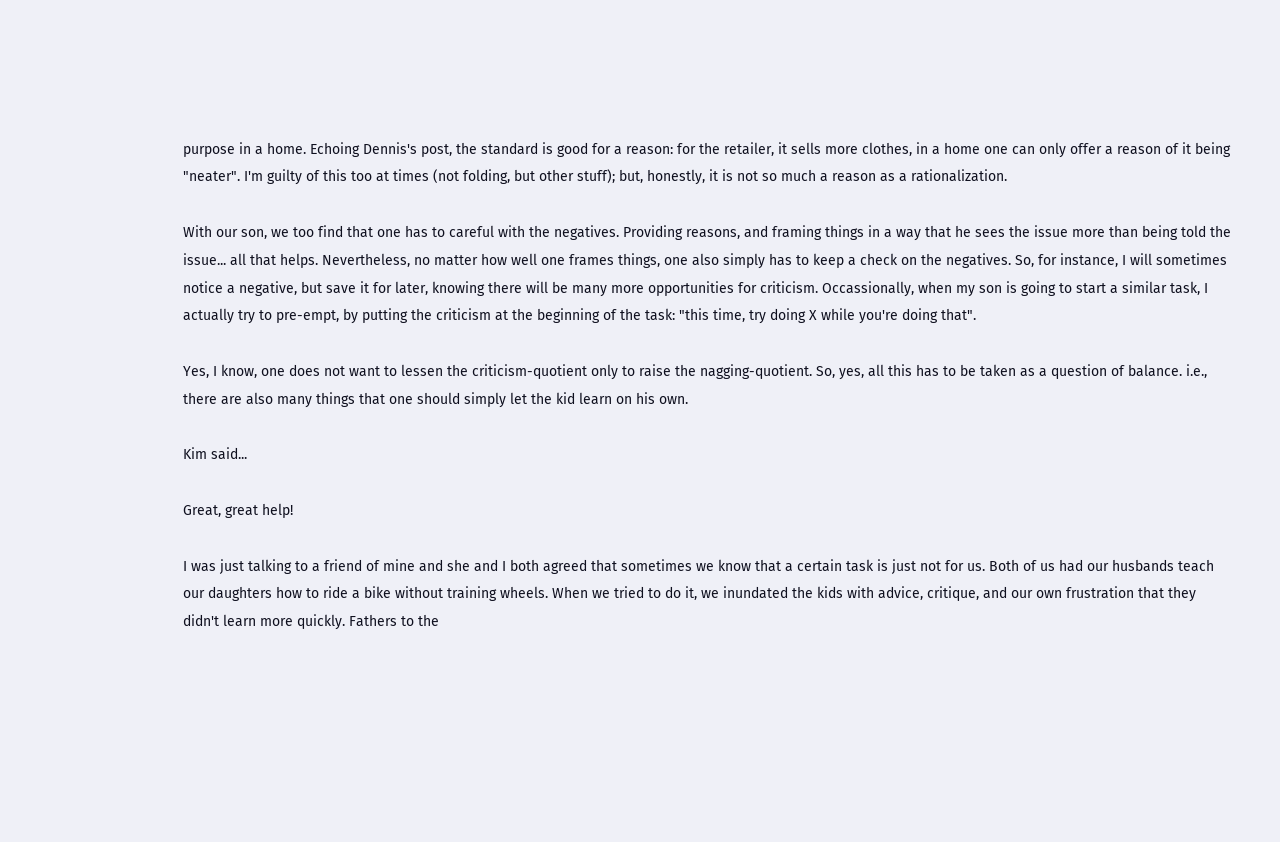purpose in a home. Echoing Dennis's post, the standard is good for a reason: for the retailer, it sells more clothes, in a home one can only offer a reason of it being "neater". I'm guilty of this too at times (not folding, but other stuff); but, honestly, it is not so much a reason as a rationalization.

With our son, we too find that one has to careful with the negatives. Providing reasons, and framing things in a way that he sees the issue more than being told the issue... all that helps. Nevertheless, no matter how well one frames things, one also simply has to keep a check on the negatives. So, for instance, I will sometimes notice a negative, but save it for later, knowing there will be many more opportunities for criticism. Occassionally, when my son is going to start a similar task, I actually try to pre-empt, by putting the criticism at the beginning of the task: "this time, try doing X while you're doing that".

Yes, I know, one does not want to lessen the criticism-quotient only to raise the nagging-quotient. So, yes, all this has to be taken as a question of balance. i.e., there are also many things that one should simply let the kid learn on his own.

Kim said...

Great, great help!

I was just talking to a friend of mine and she and I both agreed that sometimes we know that a certain task is just not for us. Both of us had our husbands teach our daughters how to ride a bike without training wheels. When we tried to do it, we inundated the kids with advice, critique, and our own frustration that they didn't learn more quickly. Fathers to the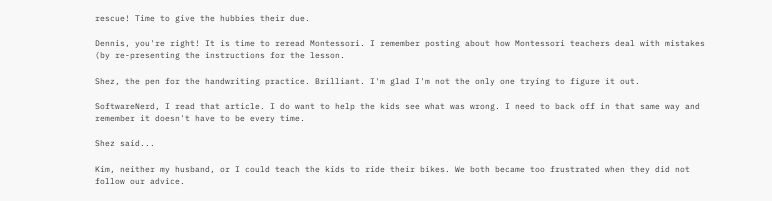rescue! Time to give the hubbies their due.

Dennis, you're right! It is time to reread Montessori. I remember posting about how Montessori teachers deal with mistakes (by re-presenting the instructions for the lesson.

Shez, the pen for the handwriting practice. Brilliant. I'm glad I'm not the only one trying to figure it out.

SoftwareNerd, I read that article. I do want to help the kids see what was wrong. I need to back off in that same way and remember it doesn't have to be every time.

Shez said...

Kim, neither my husband, or I could teach the kids to ride their bikes. We both became too frustrated when they did not follow our advice.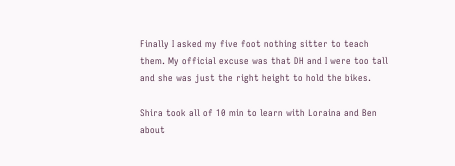Finally I asked my five foot nothing sitter to teach them. My official excuse was that DH and I were too tall and she was just the right height to hold the bikes.

Shira took all of 10 min to learn with Loraina and Ben about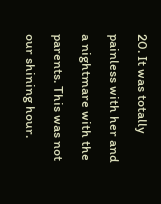20. It was totally painless with her and a nightmare with the parents. This was not our shining hour.